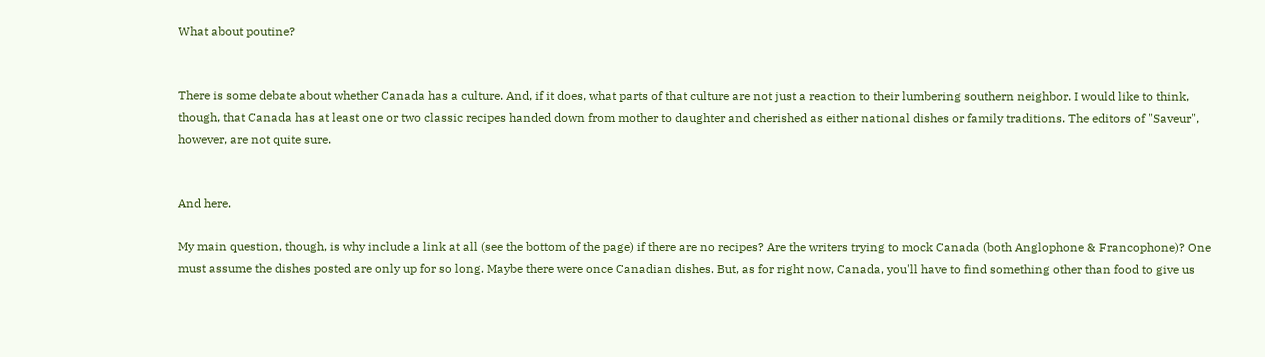What about poutine?


There is some debate about whether Canada has a culture. And, if it does, what parts of that culture are not just a reaction to their lumbering southern neighbor. I would like to think, though, that Canada has at least one or two classic recipes handed down from mother to daughter and cherished as either national dishes or family traditions. The editors of "Saveur", however, are not quite sure.


And here.

My main question, though, is why include a link at all (see the bottom of the page) if there are no recipes? Are the writers trying to mock Canada (both Anglophone & Francophone)? One must assume the dishes posted are only up for so long. Maybe there were once Canadian dishes. But, as for right now, Canada, you'll have to find something other than food to give us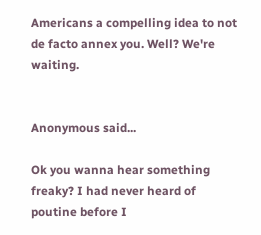Americans a compelling idea to not de facto annex you. Well? We're waiting.


Anonymous said...

Ok you wanna hear something freaky? I had never heard of poutine before I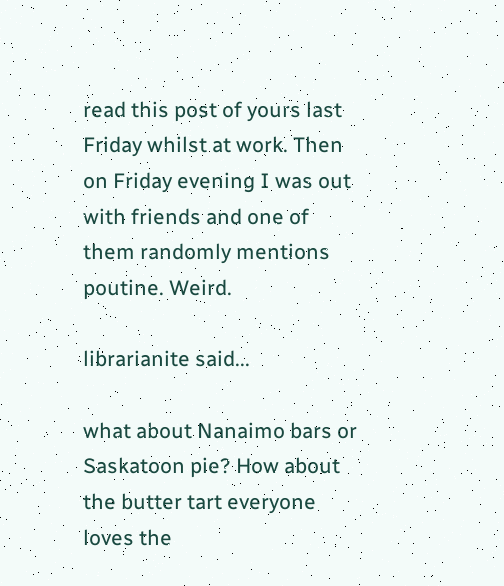read this post of yours last Friday whilst at work. Then on Friday evening I was out with friends and one of them randomly mentions poutine. Weird.

librarianite said...

what about Nanaimo bars or Saskatoon pie? How about the butter tart everyone loves the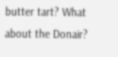butter tart? What about the Donair?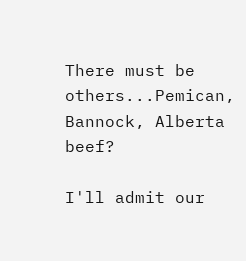There must be others...Pemican, Bannock, Alberta beef?

I'll admit our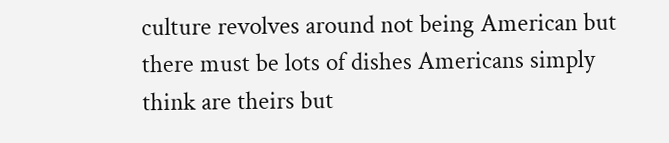culture revolves around not being American but there must be lots of dishes Americans simply think are theirs but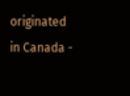originated in Canada -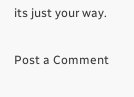its just your way.

Post a Comment